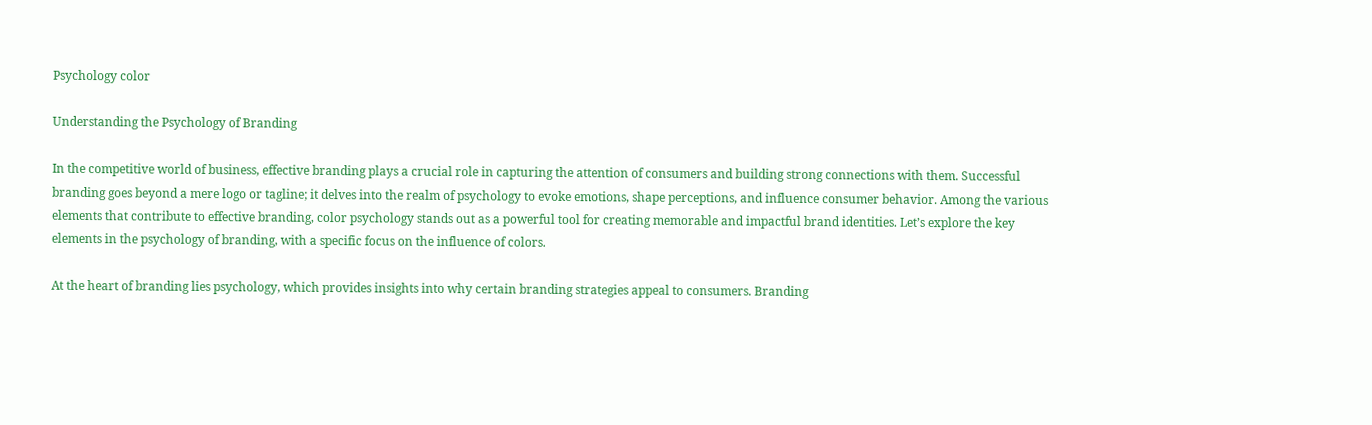Psychology color

Understanding the Psychology of Branding

In the competitive world of business, effective branding plays a crucial role in capturing the attention of consumers and building strong connections with them. Successful branding goes beyond a mere logo or tagline; it delves into the realm of psychology to evoke emotions, shape perceptions, and influence consumer behavior. Among the various elements that contribute to effective branding, color psychology stands out as a powerful tool for creating memorable and impactful brand identities. Let’s explore the key elements in the psychology of branding, with a specific focus on the influence of colors.

At the heart of branding lies psychology, which provides insights into why certain branding strategies appeal to consumers. Branding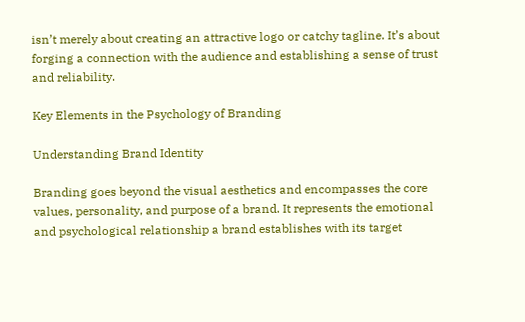isn’t merely about creating an attractive logo or catchy tagline. It’s about forging a connection with the audience and establishing a sense of trust and reliability.

Key Elements in the Psychology of Branding

Understanding Brand Identity

Branding goes beyond the visual aesthetics and encompasses the core values, personality, and purpose of a brand. It represents the emotional and psychological relationship a brand establishes with its target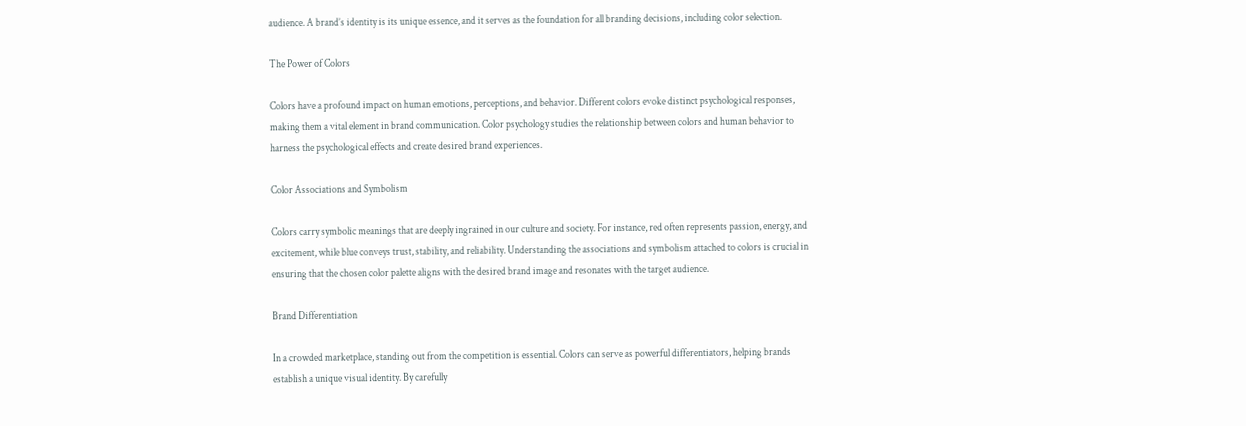audience. A brand’s identity is its unique essence, and it serves as the foundation for all branding decisions, including color selection.

The Power of Colors

Colors have a profound impact on human emotions, perceptions, and behavior. Different colors evoke distinct psychological responses, making them a vital element in brand communication. Color psychology studies the relationship between colors and human behavior to harness the psychological effects and create desired brand experiences.

Color Associations and Symbolism

Colors carry symbolic meanings that are deeply ingrained in our culture and society. For instance, red often represents passion, energy, and excitement, while blue conveys trust, stability, and reliability. Understanding the associations and symbolism attached to colors is crucial in ensuring that the chosen color palette aligns with the desired brand image and resonates with the target audience.

Brand Differentiation

In a crowded marketplace, standing out from the competition is essential. Colors can serve as powerful differentiators, helping brands establish a unique visual identity. By carefully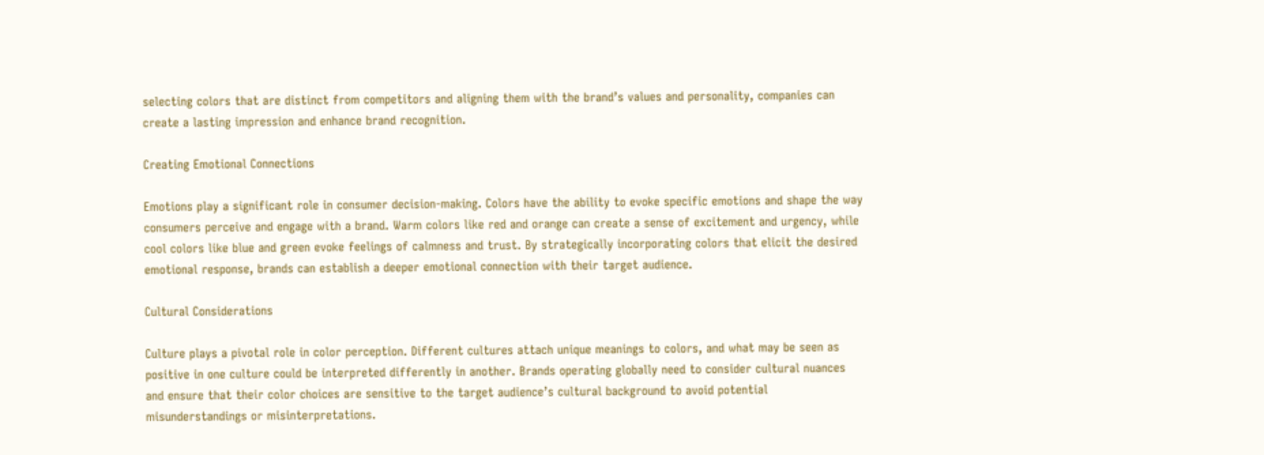selecting colors that are distinct from competitors and aligning them with the brand’s values and personality, companies can create a lasting impression and enhance brand recognition.

Creating Emotional Connections

Emotions play a significant role in consumer decision-making. Colors have the ability to evoke specific emotions and shape the way consumers perceive and engage with a brand. Warm colors like red and orange can create a sense of excitement and urgency, while cool colors like blue and green evoke feelings of calmness and trust. By strategically incorporating colors that elicit the desired emotional response, brands can establish a deeper emotional connection with their target audience.

Cultural Considerations

Culture plays a pivotal role in color perception. Different cultures attach unique meanings to colors, and what may be seen as positive in one culture could be interpreted differently in another. Brands operating globally need to consider cultural nuances and ensure that their color choices are sensitive to the target audience’s cultural background to avoid potential misunderstandings or misinterpretations.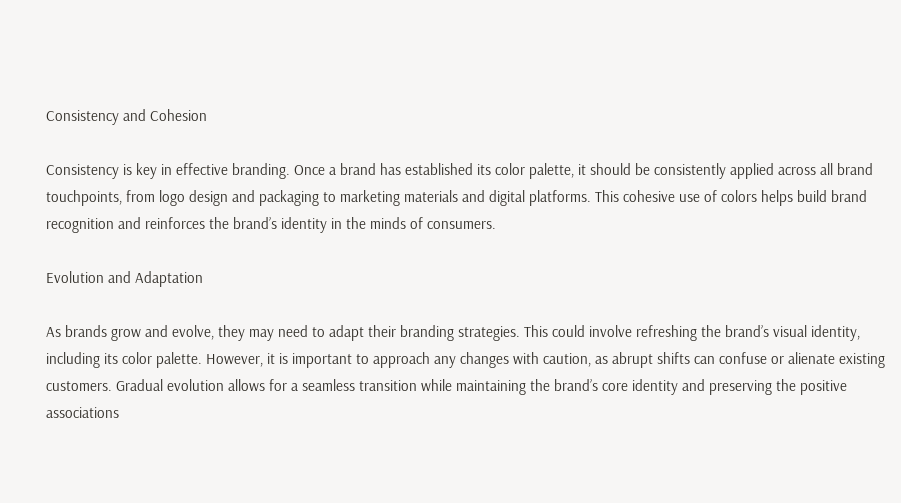Consistency and Cohesion

Consistency is key in effective branding. Once a brand has established its color palette, it should be consistently applied across all brand touchpoints, from logo design and packaging to marketing materials and digital platforms. This cohesive use of colors helps build brand recognition and reinforces the brand’s identity in the minds of consumers.

Evolution and Adaptation

As brands grow and evolve, they may need to adapt their branding strategies. This could involve refreshing the brand’s visual identity, including its color palette. However, it is important to approach any changes with caution, as abrupt shifts can confuse or alienate existing customers. Gradual evolution allows for a seamless transition while maintaining the brand’s core identity and preserving the positive associations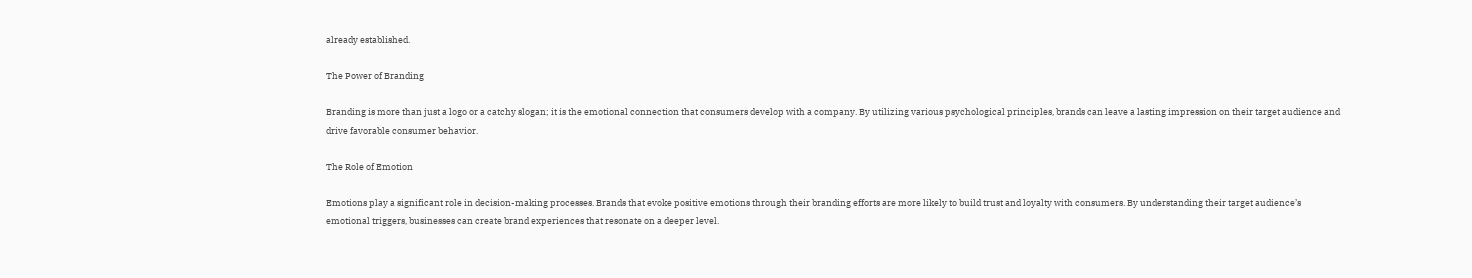already established.

The Power of Branding

Branding is more than just a logo or a catchy slogan; it is the emotional connection that consumers develop with a company. By utilizing various psychological principles, brands can leave a lasting impression on their target audience and drive favorable consumer behavior.

The Role of Emotion

Emotions play a significant role in decision-making processes. Brands that evoke positive emotions through their branding efforts are more likely to build trust and loyalty with consumers. By understanding their target audience’s emotional triggers, businesses can create brand experiences that resonate on a deeper level.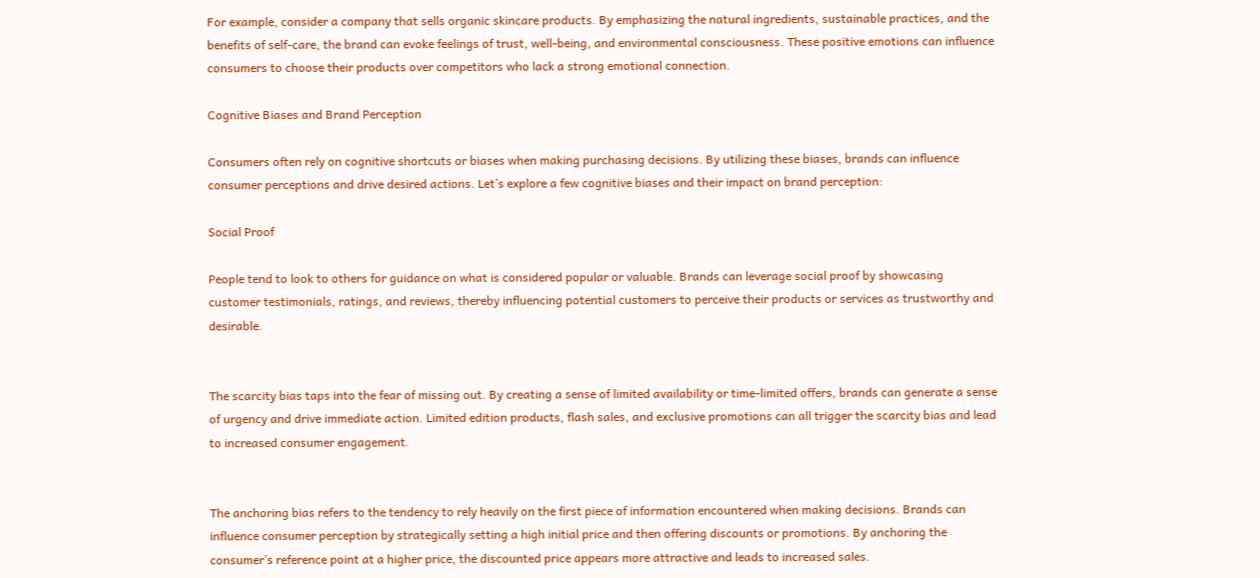For example, consider a company that sells organic skincare products. By emphasizing the natural ingredients, sustainable practices, and the benefits of self-care, the brand can evoke feelings of trust, well-being, and environmental consciousness. These positive emotions can influence consumers to choose their products over competitors who lack a strong emotional connection.

Cognitive Biases and Brand Perception

Consumers often rely on cognitive shortcuts or biases when making purchasing decisions. By utilizing these biases, brands can influence consumer perceptions and drive desired actions. Let’s explore a few cognitive biases and their impact on brand perception:

Social Proof

People tend to look to others for guidance on what is considered popular or valuable. Brands can leverage social proof by showcasing customer testimonials, ratings, and reviews, thereby influencing potential customers to perceive their products or services as trustworthy and desirable.


The scarcity bias taps into the fear of missing out. By creating a sense of limited availability or time-limited offers, brands can generate a sense of urgency and drive immediate action. Limited edition products, flash sales, and exclusive promotions can all trigger the scarcity bias and lead to increased consumer engagement.


The anchoring bias refers to the tendency to rely heavily on the first piece of information encountered when making decisions. Brands can influence consumer perception by strategically setting a high initial price and then offering discounts or promotions. By anchoring the consumer’s reference point at a higher price, the discounted price appears more attractive and leads to increased sales.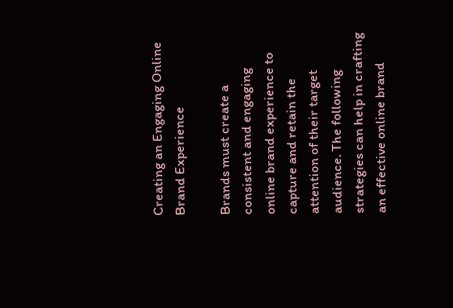Creating an Engaging Online Brand Experience

Brands must create a consistent and engaging online brand experience to capture and retain the attention of their target audience. The following strategies can help in crafting an effective online brand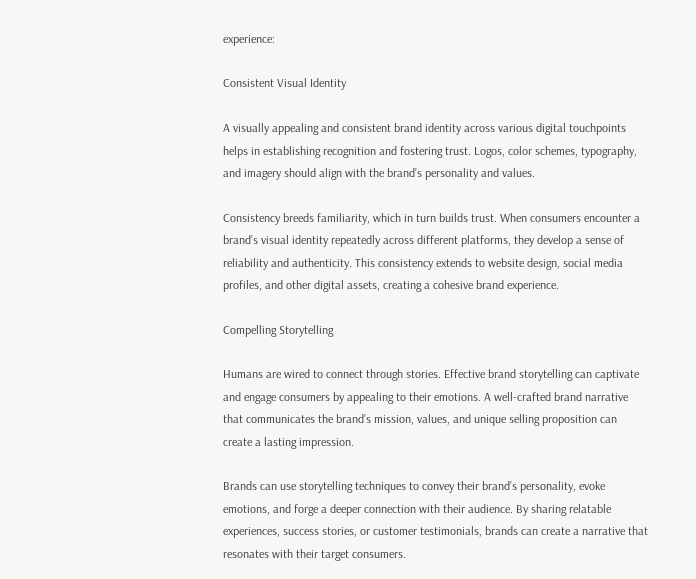experience:

Consistent Visual Identity

A visually appealing and consistent brand identity across various digital touchpoints helps in establishing recognition and fostering trust. Logos, color schemes, typography, and imagery should align with the brand’s personality and values.

Consistency breeds familiarity, which in turn builds trust. When consumers encounter a brand’s visual identity repeatedly across different platforms, they develop a sense of reliability and authenticity. This consistency extends to website design, social media profiles, and other digital assets, creating a cohesive brand experience.

Compelling Storytelling

Humans are wired to connect through stories. Effective brand storytelling can captivate and engage consumers by appealing to their emotions. A well-crafted brand narrative that communicates the brand’s mission, values, and unique selling proposition can create a lasting impression.

Brands can use storytelling techniques to convey their brand’s personality, evoke emotions, and forge a deeper connection with their audience. By sharing relatable experiences, success stories, or customer testimonials, brands can create a narrative that resonates with their target consumers.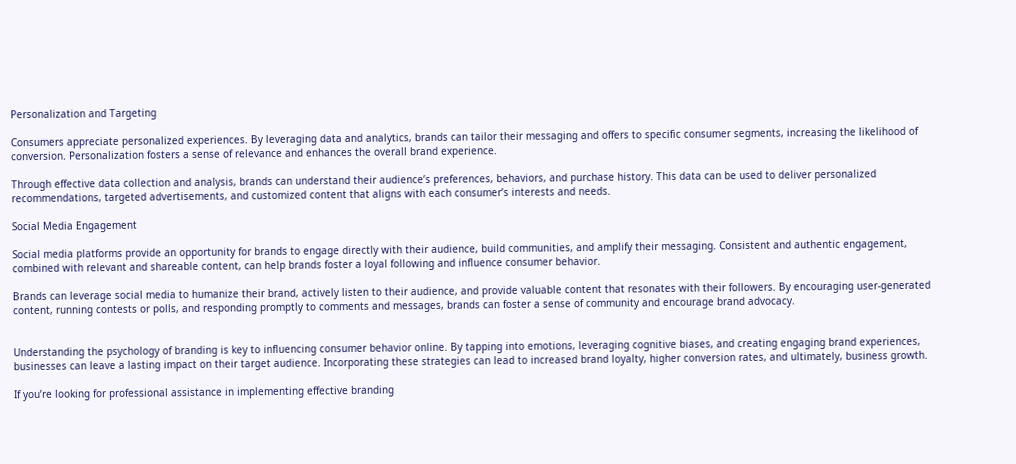Personalization and Targeting

Consumers appreciate personalized experiences. By leveraging data and analytics, brands can tailor their messaging and offers to specific consumer segments, increasing the likelihood of conversion. Personalization fosters a sense of relevance and enhances the overall brand experience.

Through effective data collection and analysis, brands can understand their audience’s preferences, behaviors, and purchase history. This data can be used to deliver personalized recommendations, targeted advertisements, and customized content that aligns with each consumer’s interests and needs.

Social Media Engagement

Social media platforms provide an opportunity for brands to engage directly with their audience, build communities, and amplify their messaging. Consistent and authentic engagement, combined with relevant and shareable content, can help brands foster a loyal following and influence consumer behavior.

Brands can leverage social media to humanize their brand, actively listen to their audience, and provide valuable content that resonates with their followers. By encouraging user-generated content, running contests or polls, and responding promptly to comments and messages, brands can foster a sense of community and encourage brand advocacy.


Understanding the psychology of branding is key to influencing consumer behavior online. By tapping into emotions, leveraging cognitive biases, and creating engaging brand experiences, businesses can leave a lasting impact on their target audience. Incorporating these strategies can lead to increased brand loyalty, higher conversion rates, and ultimately, business growth.

If you’re looking for professional assistance in implementing effective branding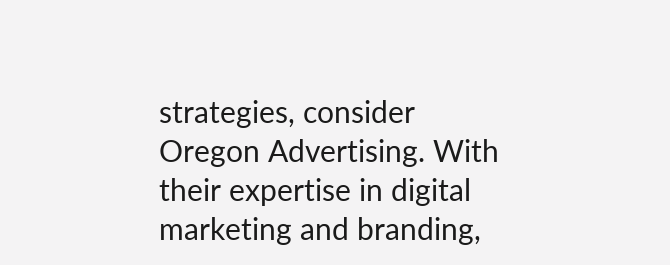strategies, consider Oregon Advertising. With their expertise in digital marketing and branding,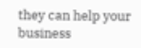they can help your business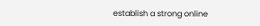establish a strong online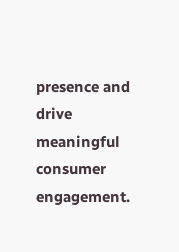presence and drive meaningful consumer engagement.